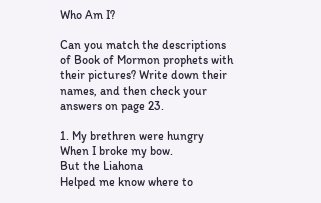Who Am I?

Can you match the descriptions of Book of Mormon prophets with their pictures? Write down their names, and then check your answers on page 23.

1. My brethren were hungry
When I broke my bow.
But the Liahona
Helped me know where to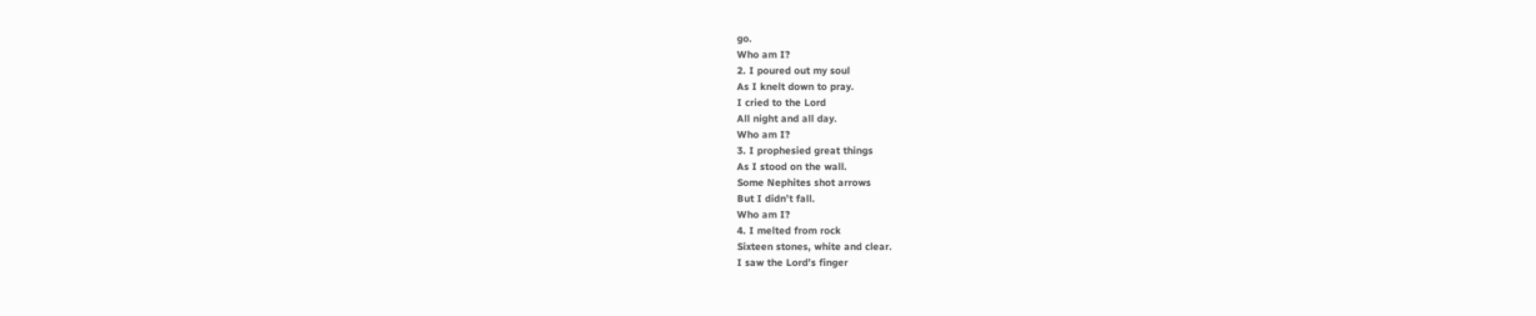go.
Who am I?
2. I poured out my soul
As I knelt down to pray.
I cried to the Lord
All night and all day.
Who am I?
3. I prophesied great things
As I stood on the wall.
Some Nephites shot arrows
But I didn’t fall.
Who am I?
4. I melted from rock
Sixteen stones, white and clear.
I saw the Lord’s finger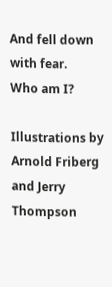And fell down with fear.
Who am I?

Illustrations by Arnold Friberg and Jerry Thompson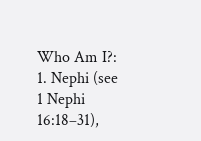Who Am I?: 1. Nephi (see 1 Nephi 16:18–31),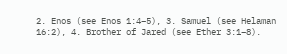2. Enos (see Enos 1:4–5), 3. Samuel (see Helaman 16:2), 4. Brother of Jared (see Ether 3:1–8).